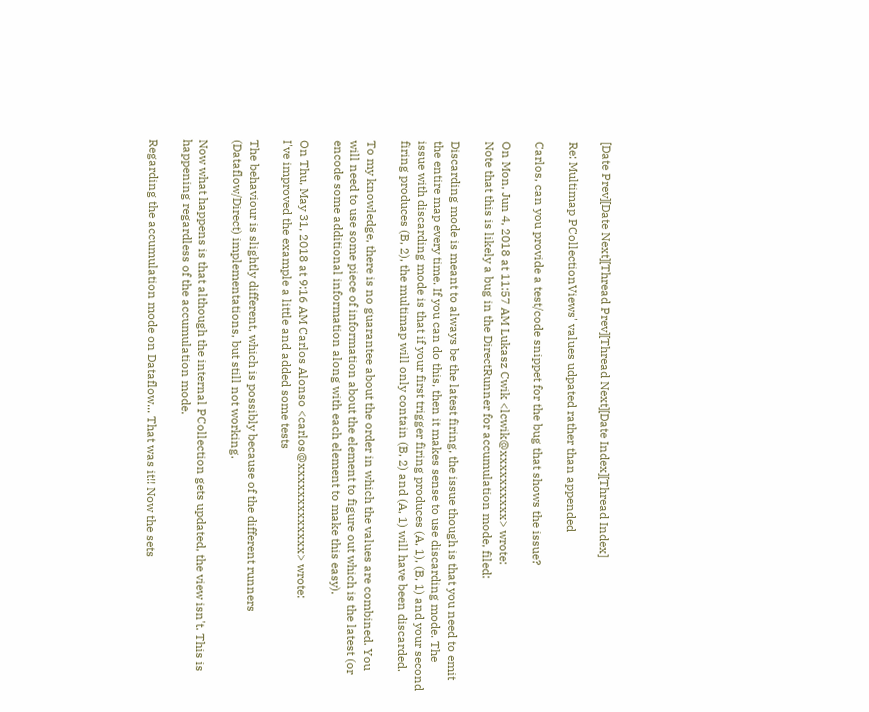[Date Prev][Date Next][Thread Prev][Thread Next][Date Index][Thread Index]

Re: Multimap PCollectionViews' values udpated rather than appended

Carlos, can you provide a test/code snippet for the bug that shows the issue?

On Mon, Jun 4, 2018 at 11:57 AM Lukasz Cwik <lcwik@xxxxxxxxxx> wrote:
Note that this is likely a bug in the DirectRunner for accumulation mode, filed:

Discarding mode is meant to always be the latest firing, the issue though is that you need to emit the entire map every time. If you can do this, then it makes sense to use discarding mode. The issue with discarding mode is that if your first trigger firing produces (A, 1), (B, 1) and your second firing produces (B, 2), the multimap will only contain (B, 2) and (A, 1) will have been discarded.

To my knowledge, there is no guarantee about the order in which the values are combined. You will need to use some piece of information about the element to figure out which is the latest (or encode some additional information along with each element to make this easy).

On Thu, May 31, 2018 at 9:16 AM Carlos Alonso <carlos@xxxxxxxxxxxxx> wrote:
I've improved the example a little and added some tests

The behaviour is slightly different, which is possibly because of the different runners (Dataflow/Direct) implementations, but still not working.

Now what happens is that although the internal PCollection gets updated, the view isn't. This is happening regardless of the accumulation mode.

Regarding the accumulation mode on Dataflow... That was it!! Now the sets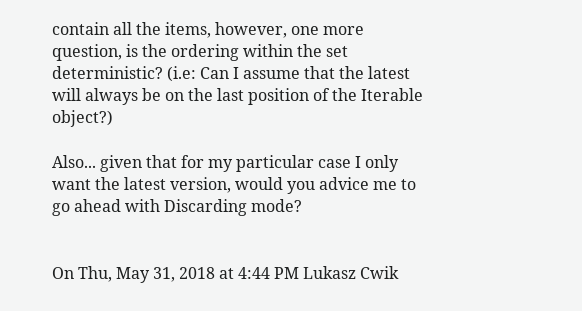contain all the items, however, one more question, is the ordering within the set deterministic? (i.e: Can I assume that the latest will always be on the last position of the Iterable object?)

Also... given that for my particular case I only want the latest version, would you advice me to go ahead with Discarding mode?


On Thu, May 31, 2018 at 4:44 PM Lukasz Cwik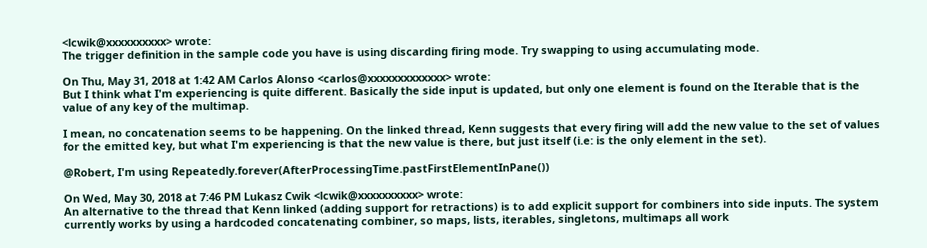<lcwik@xxxxxxxxxx> wrote:
The trigger definition in the sample code you have is using discarding firing mode. Try swapping to using accumulating mode.

On Thu, May 31, 2018 at 1:42 AM Carlos Alonso <carlos@xxxxxxxxxxxxx> wrote:
But I think what I'm experiencing is quite different. Basically the side input is updated, but only one element is found on the Iterable that is the value of any key of the multimap.

I mean, no concatenation seems to be happening. On the linked thread, Kenn suggests that every firing will add the new value to the set of values for the emitted key, but what I'm experiencing is that the new value is there, but just itself (i.e: is the only element in the set).

@Robert, I'm using Repeatedly.forever(AfterProcessingTime.pastFirstElementInPane())

On Wed, May 30, 2018 at 7:46 PM Lukasz Cwik <lcwik@xxxxxxxxxx> wrote:
An alternative to the thread that Kenn linked (adding support for retractions) is to add explicit support for combiners into side inputs. The system currently works by using a hardcoded concatenating combiner, so maps, lists, iterables, singletons, multimaps all work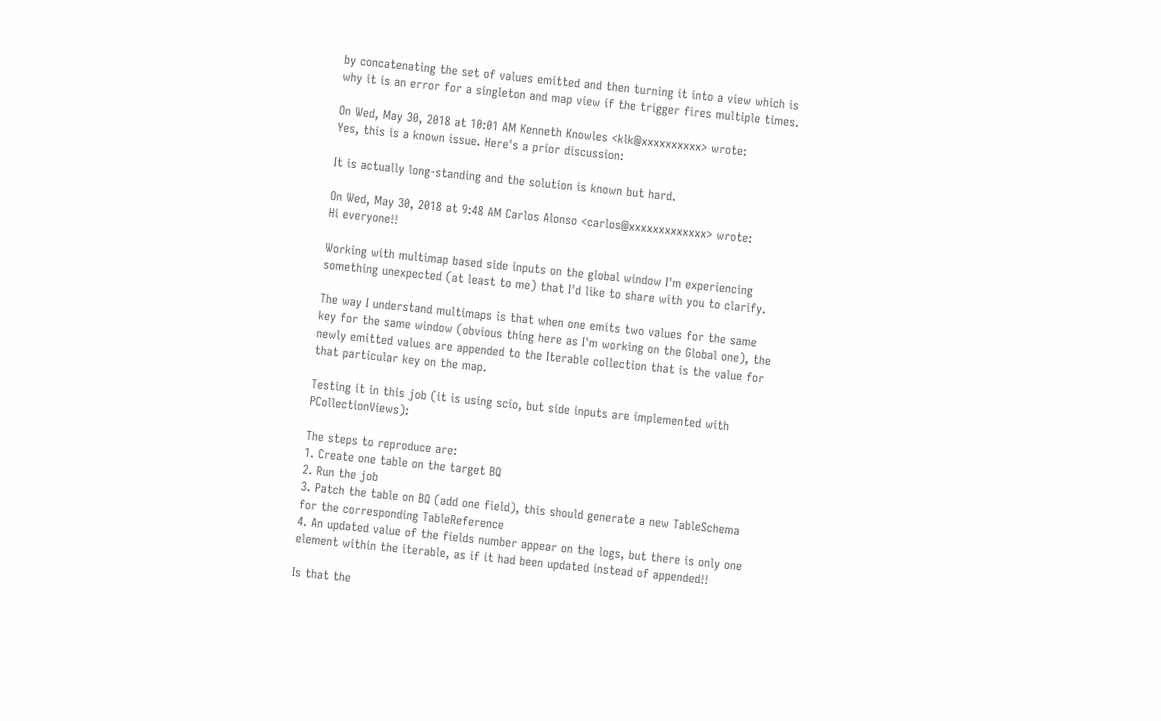by concatenating the set of values emitted and then turning it into a view which is why it is an error for a singleton and map view if the trigger fires multiple times.

On Wed, May 30, 2018 at 10:01 AM Kenneth Knowles <klk@xxxxxxxxxx> wrote:
Yes, this is a known issue. Here's a prior discussion:

It is actually long-standing and the solution is known but hard.

On Wed, May 30, 2018 at 9:48 AM Carlos Alonso <carlos@xxxxxxxxxxxxx> wrote:
Hi everyone!!

Working with multimap based side inputs on the global window I'm experiencing something unexpected (at least to me) that I'd like to share with you to clarify.

The way I understand multimaps is that when one emits two values for the same key for the same window (obvious thing here as I'm working on the Global one), the newly emitted values are appended to the Iterable collection that is the value for that particular key on the map.

Testing it in this job (it is using scio, but side inputs are implemented with PCollectionViews):

The steps to reproduce are:
1. Create one table on the target BQ
2. Run the job
3. Patch the table on BQ (add one field), this should generate a new TableSchema for the corresponding TableReference
4. An updated value of the fields number appear on the logs, but there is only one element within the iterable, as if it had been updated instead of appended!!

Is that the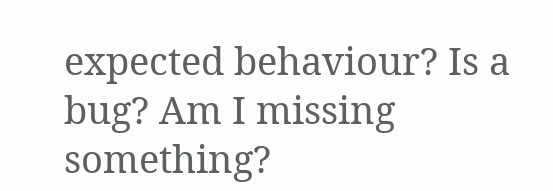expected behaviour? Is a bug? Am I missing something?